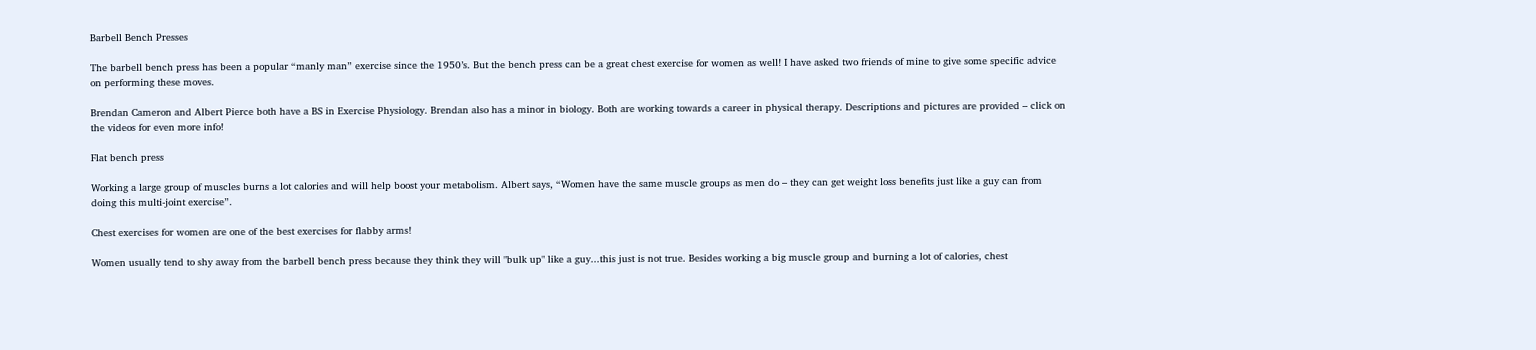Barbell Bench Presses

The barbell bench press has been a popular “manly man” exercise since the 1950’s. But the bench press can be a great chest exercise for women as well! I have asked two friends of mine to give some specific advice on performing these moves.

Brendan Cameron and Albert Pierce both have a BS in Exercise Physiology. Brendan also has a minor in biology. Both are working towards a career in physical therapy. Descriptions and pictures are provided – click on the videos for even more info!

Flat bench press

Working a large group of muscles burns a lot calories and will help boost your metabolism. Albert says, “Women have the same muscle groups as men do – they can get weight loss benefits just like a guy can from doing this multi-joint exercise”.

Chest exercises for women are one of the best exercises for flabby arms!

Women usually tend to shy away from the barbell bench press because they think they will "bulk up" like a guy...this just is not true. Besides working a big muscle group and burning a lot of calories, chest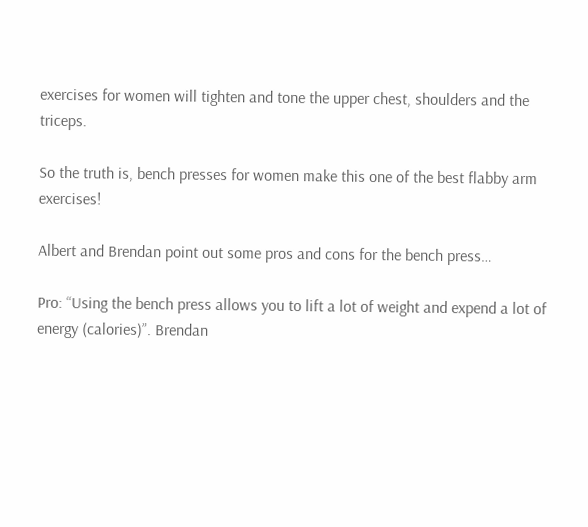exercises for women will tighten and tone the upper chest, shoulders and the triceps.

So the truth is, bench presses for women make this one of the best flabby arm exercises!

Albert and Brendan point out some pros and cons for the bench press…

Pro: “Using the bench press allows you to lift a lot of weight and expend a lot of energy (calories)”. Brendan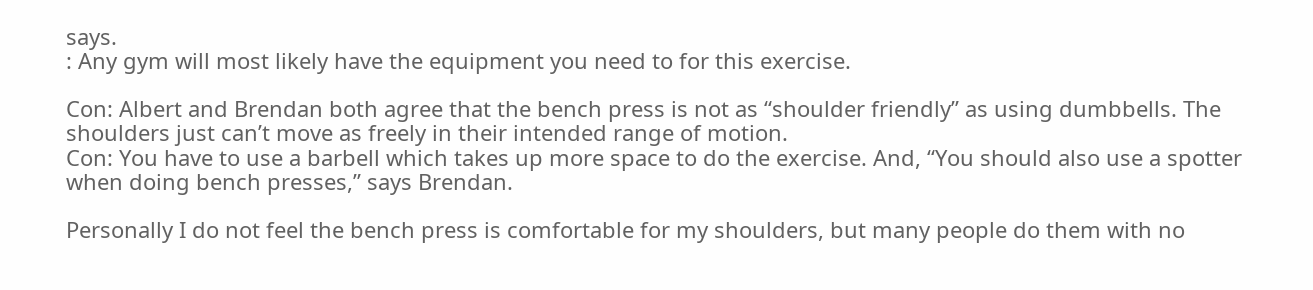says.
: Any gym will most likely have the equipment you need to for this exercise.

Con: Albert and Brendan both agree that the bench press is not as “shoulder friendly” as using dumbbells. The shoulders just can’t move as freely in their intended range of motion.
Con: You have to use a barbell which takes up more space to do the exercise. And, “You should also use a spotter when doing bench presses,” says Brendan.

Personally I do not feel the bench press is comfortable for my shoulders, but many people do them with no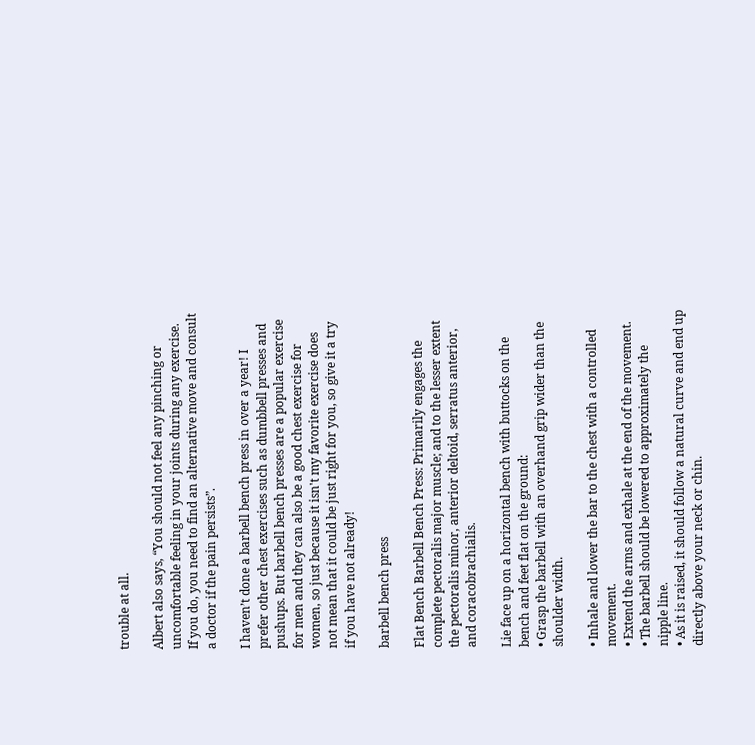trouble at all.

Albert also says, “You should not feel any pinching or uncomfortable feeling in your joints during any exercise. If you do, you need to find an alternative move and consult a doctor if the pain persists”.

I haven’t done a barbell bench press in over a year! I prefer other chest exercises such as dumbbell presses and pushups. But barbell bench presses are a popular exercise for men and they can also be a good chest exercise for women, so just because it isn't my favorite exercise does not mean that it could be just right for you, so give it a try if you have not already!

barbell bench press

Flat Bench Barbell Bench Press: Primarily engages the complete pectoralis major muscle; and to the lesser extent the pectoralis minor, anterior deltoid, serratus anterior, and coracobrachialis.

Lie face up on a horizontal bench with buttocks on the bench and feet flat on the ground:
• Grasp the barbell with an overhand grip wider than the shoulder width.

• Inhale and lower the bar to the chest with a controlled movement.
• Extend the arms and exhale at the end of the movement.
• The barbell should be lowered to approximately the nipple line.
• As it is raised, it should follow a natural curve and end up directly above your neck or chin.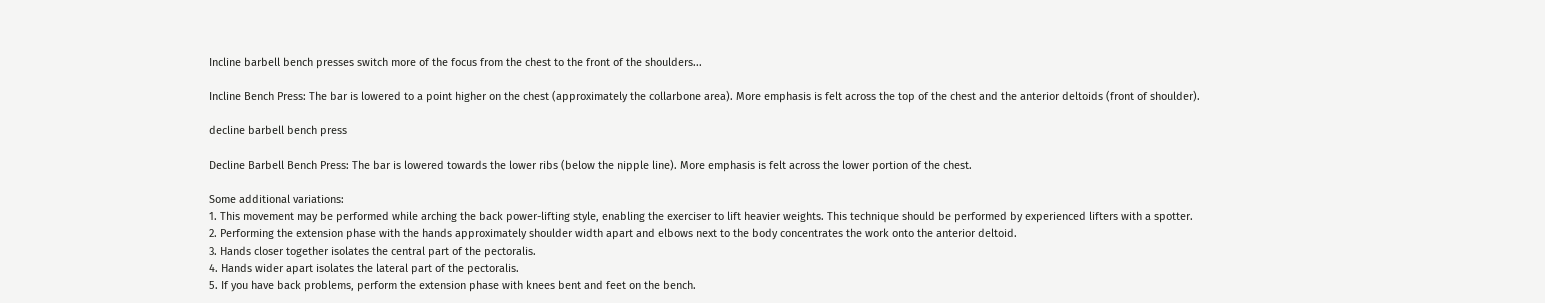Incline barbell bench presses switch more of the focus from the chest to the front of the shoulders...

Incline Bench Press: The bar is lowered to a point higher on the chest (approximately the collarbone area). More emphasis is felt across the top of the chest and the anterior deltoids (front of shoulder).

decline barbell bench press

Decline Barbell Bench Press: The bar is lowered towards the lower ribs (below the nipple line). More emphasis is felt across the lower portion of the chest.

Some additional variations:
1. This movement may be performed while arching the back power-lifting style, enabling the exerciser to lift heavier weights. This technique should be performed by experienced lifters with a spotter.
2. Performing the extension phase with the hands approximately shoulder width apart and elbows next to the body concentrates the work onto the anterior deltoid.
3. Hands closer together isolates the central part of the pectoralis.
4. Hands wider apart isolates the lateral part of the pectoralis.
5. If you have back problems, perform the extension phase with knees bent and feet on the bench.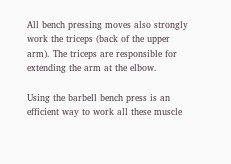All bench pressing moves also strongly work the triceps (back of the upper arm). The triceps are responsible for extending the arm at the elbow.

Using the barbell bench press is an efficient way to work all these muscle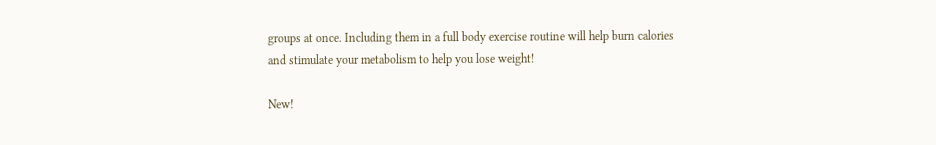groups at once. Including them in a full body exercise routine will help burn calories and stimulate your metabolism to help you lose weight!

New!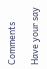Comments

Have your say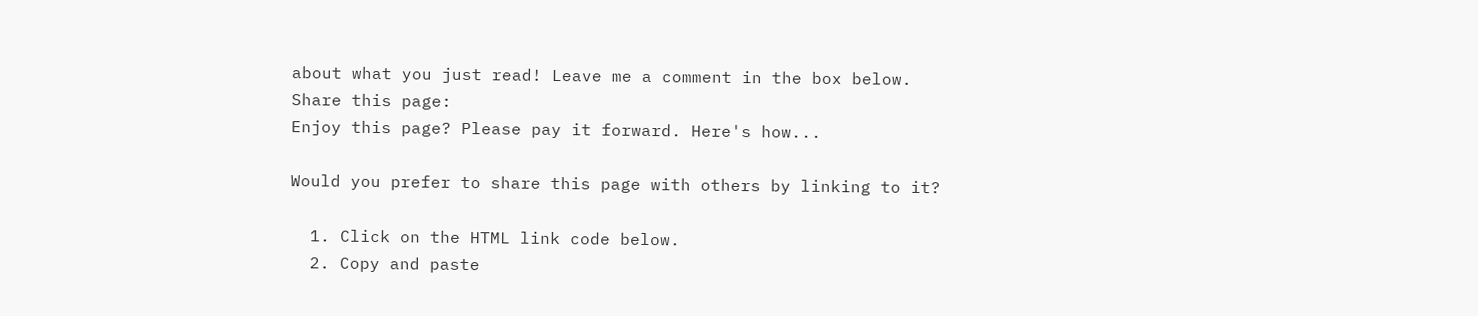about what you just read! Leave me a comment in the box below.
Share this page:
Enjoy this page? Please pay it forward. Here's how...

Would you prefer to share this page with others by linking to it?

  1. Click on the HTML link code below.
  2. Copy and paste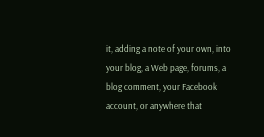it, adding a note of your own, into your blog, a Web page, forums, a blog comment, your Facebook account, or anywhere that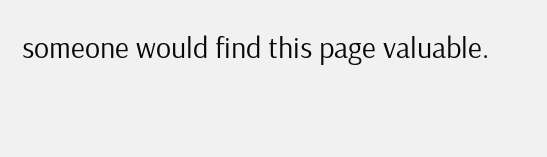someone would find this page valuable.